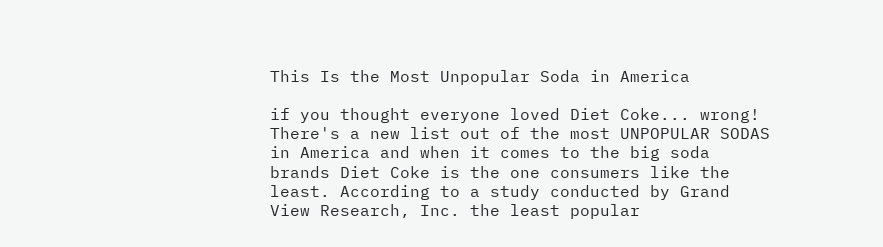This Is the Most Unpopular Soda in America

if you thought everyone loved Diet Coke... wrong! There's a new list out of the most UNPOPULAR SODAS in America and when it comes to the big soda brands Diet Coke is the one consumers like the least. According to a study conducted by Grand View Research, Inc. the least popular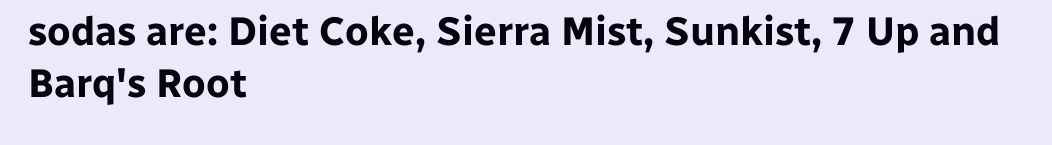sodas are: Diet Coke, Sierra Mist, Sunkist, 7 Up and Barq's Root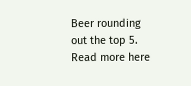Beer rounding out the top 5. Read more here